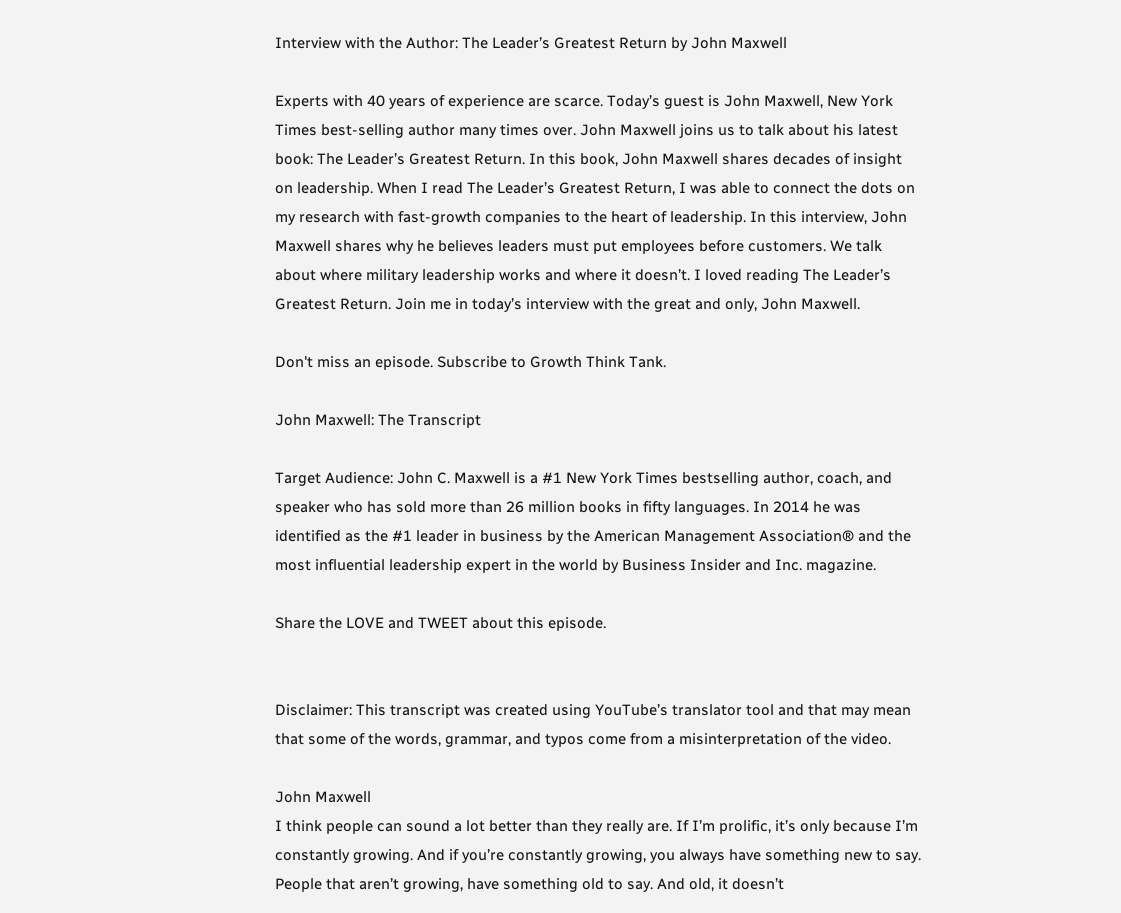Interview with the Author: The Leader’s Greatest Return by John Maxwell

Experts with 40 years of experience are scarce. Today’s guest is John Maxwell, New York Times best-selling author many times over. John Maxwell joins us to talk about his latest book: The Leader’s Greatest Return. In this book, John Maxwell shares decades of insight on leadership. When I read The Leader’s Greatest Return, I was able to connect the dots on my research with fast-growth companies to the heart of leadership. In this interview, John Maxwell shares why he believes leaders must put employees before customers. We talk about where military leadership works and where it doesn’t. I loved reading The Leader’s Greatest Return. Join me in today’s interview with the great and only, John Maxwell.

Don't miss an episode. Subscribe to Growth Think Tank.

John Maxwell: The Transcript

Target Audience: John C. Maxwell is a #1 New York Times bestselling author, coach, and speaker who has sold more than 26 million books in fifty languages. In 2014 he was identified as the #1 leader in business by the American Management Association® and the most influential leadership expert in the world by Business Insider and Inc. magazine.

Share the LOVE and TWEET about this episode.


Disclaimer: This transcript was created using YouTube’s translator tool and that may mean that some of the words, grammar, and typos come from a misinterpretation of the video.

John Maxwell
I think people can sound a lot better than they really are. If I’m prolific, it’s only because I’m constantly growing. And if you’re constantly growing, you always have something new to say. People that aren’t growing, have something old to say. And old, it doesn’t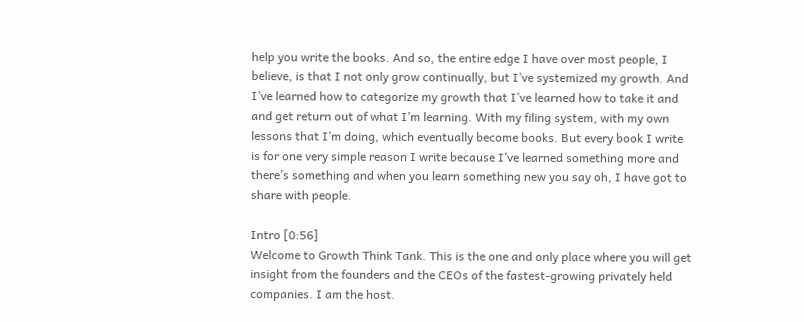help you write the books. And so, the entire edge I have over most people, I believe, is that I not only grow continually, but I’ve systemized my growth. And I’ve learned how to categorize my growth that I’ve learned how to take it and and get return out of what I’m learning. With my filing system, with my own lessons that I’m doing, which eventually become books. But every book I write is for one very simple reason I write because I’ve learned something more and there’s something and when you learn something new you say oh, I have got to share with people.

Intro [0:56]
Welcome to Growth Think Tank. This is the one and only place where you will get insight from the founders and the CEOs of the fastest-growing privately held companies. I am the host.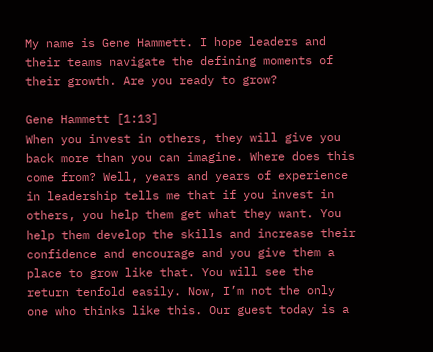My name is Gene Hammett. I hope leaders and their teams navigate the defining moments of their growth. Are you ready to grow?

Gene Hammett [1:13]
When you invest in others, they will give you back more than you can imagine. Where does this come from? Well, years and years of experience in leadership tells me that if you invest in others, you help them get what they want. You help them develop the skills and increase their confidence and encourage and you give them a place to grow like that. You will see the return tenfold easily. Now, I’m not the only one who thinks like this. Our guest today is a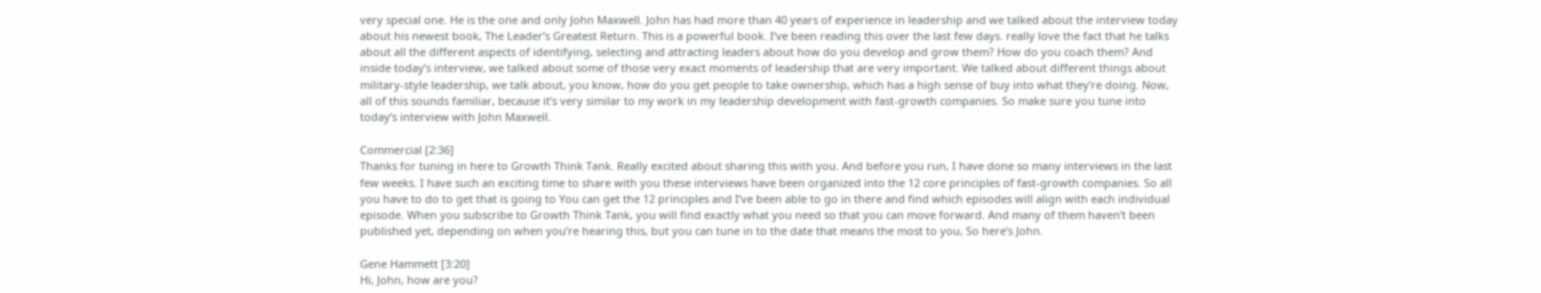very special one. He is the one and only John Maxwell. John has had more than 40 years of experience in leadership and we talked about the interview today about his newest book, The Leader’s Greatest Return. This is a powerful book. I’ve been reading this over the last few days. really love the fact that he talks about all the different aspects of identifying, selecting and attracting leaders about how do you develop and grow them? How do you coach them? And inside today’s interview, we talked about some of those very exact moments of leadership that are very important. We talked about different things about military-style leadership, we talk about, you know, how do you get people to take ownership, which has a high sense of buy into what they’re doing. Now, all of this sounds familiar, because it’s very similar to my work in my leadership development with fast-growth companies. So make sure you tune into today’s interview with John Maxwell.

Commercial [2:36]
Thanks for tuning in here to Growth Think Tank. Really excited about sharing this with you. And before you run, I have done so many interviews in the last few weeks. I have such an exciting time to share with you these interviews have been organized into the 12 core principles of fast-growth companies. So all you have to do to get that is going to You can get the 12 principles and I’ve been able to go in there and find which episodes will align with each individual episode. When you subscribe to Growth Think Tank, you will find exactly what you need so that you can move forward. And many of them haven’t been published yet, depending on when you’re hearing this, but you can tune in to the date that means the most to you, So here’s John.

Gene Hammett [3:20]
Hi, John, how are you?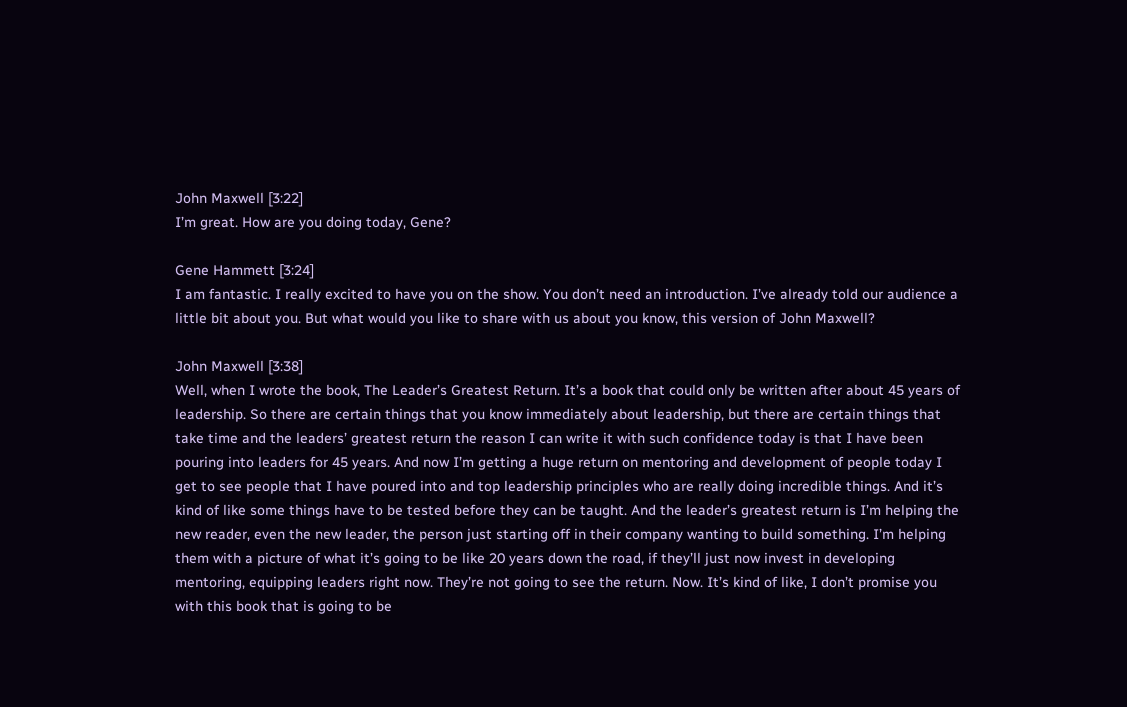John Maxwell [3:22]
I’m great. How are you doing today, Gene?

Gene Hammett [3:24]
I am fantastic. I really excited to have you on the show. You don’t need an introduction. I’ve already told our audience a little bit about you. But what would you like to share with us about you know, this version of John Maxwell?

John Maxwell [3:38]
Well, when I wrote the book, The Leader’s Greatest Return. It’s a book that could only be written after about 45 years of leadership. So there are certain things that you know immediately about leadership, but there are certain things that take time and the leaders’ greatest return the reason I can write it with such confidence today is that I have been pouring into leaders for 45 years. And now I’m getting a huge return on mentoring and development of people today I get to see people that I have poured into and top leadership principles who are really doing incredible things. And it’s kind of like some things have to be tested before they can be taught. And the leader’s greatest return is I’m helping the new reader, even the new leader, the person just starting off in their company wanting to build something. I’m helping them with a picture of what it’s going to be like 20 years down the road, if they’ll just now invest in developing mentoring, equipping leaders right now. They’re not going to see the return. Now. It’s kind of like, I don’t promise you with this book that is going to be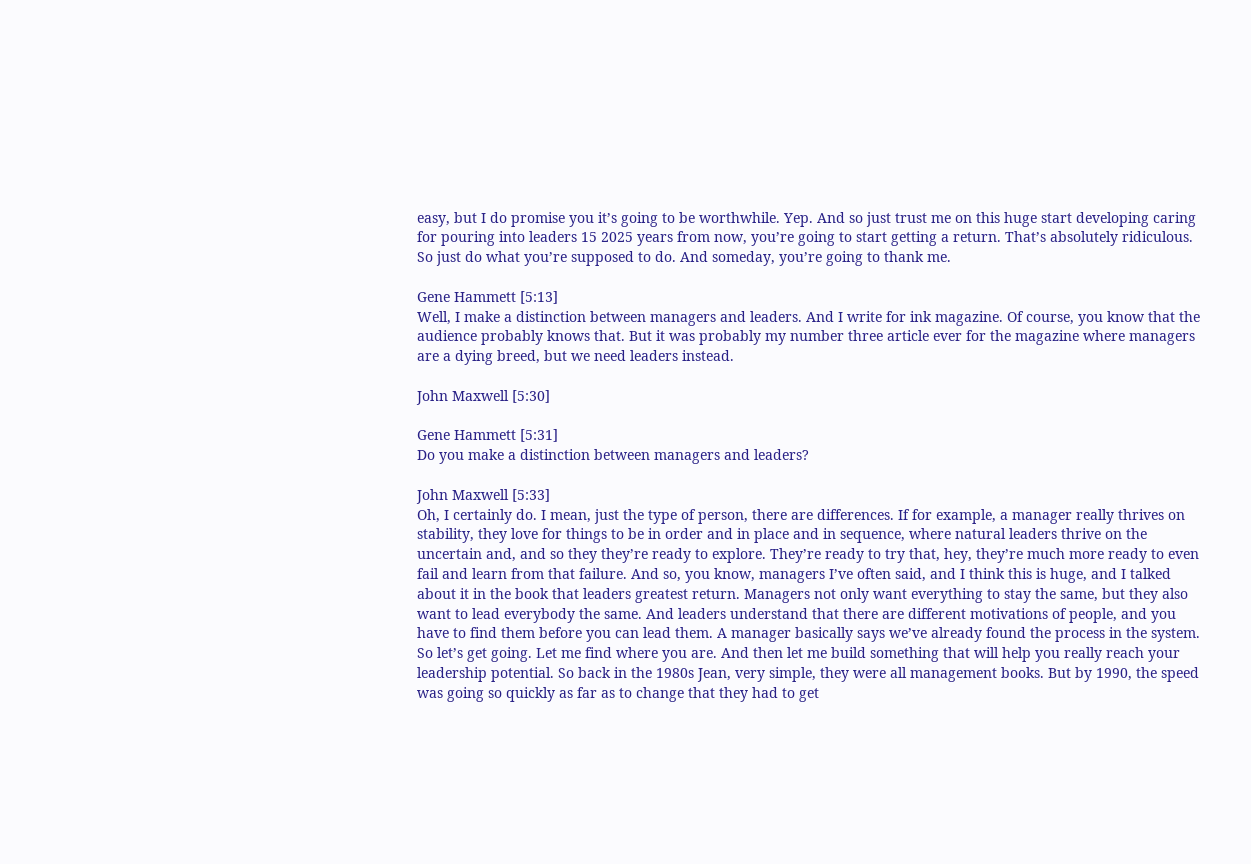easy, but I do promise you it’s going to be worthwhile. Yep. And so just trust me on this huge start developing caring for pouring into leaders 15 2025 years from now, you’re going to start getting a return. That’s absolutely ridiculous. So just do what you’re supposed to do. And someday, you’re going to thank me.

Gene Hammett [5:13]
Well, I make a distinction between managers and leaders. And I write for ink magazine. Of course, you know that the audience probably knows that. But it was probably my number three article ever for the magazine where managers are a dying breed, but we need leaders instead.

John Maxwell [5:30]

Gene Hammett [5:31]
Do you make a distinction between managers and leaders?

John Maxwell [5:33]
Oh, I certainly do. I mean, just the type of person, there are differences. If for example, a manager really thrives on stability, they love for things to be in order and in place and in sequence, where natural leaders thrive on the uncertain and, and so they they’re ready to explore. They’re ready to try that, hey, they’re much more ready to even fail and learn from that failure. And so, you know, managers I’ve often said, and I think this is huge, and I talked about it in the book that leaders greatest return. Managers not only want everything to stay the same, but they also want to lead everybody the same. And leaders understand that there are different motivations of people, and you have to find them before you can lead them. A manager basically says we’ve already found the process in the system. So let’s get going. Let me find where you are. And then let me build something that will help you really reach your leadership potential. So back in the 1980s Jean, very simple, they were all management books. But by 1990, the speed was going so quickly as far as to change that they had to get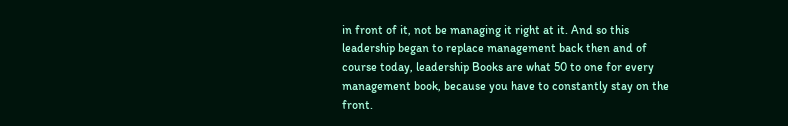in front of it, not be managing it right at it. And so this leadership began to replace management back then and of course today, leadership Books are what 50 to one for every management book, because you have to constantly stay on the front.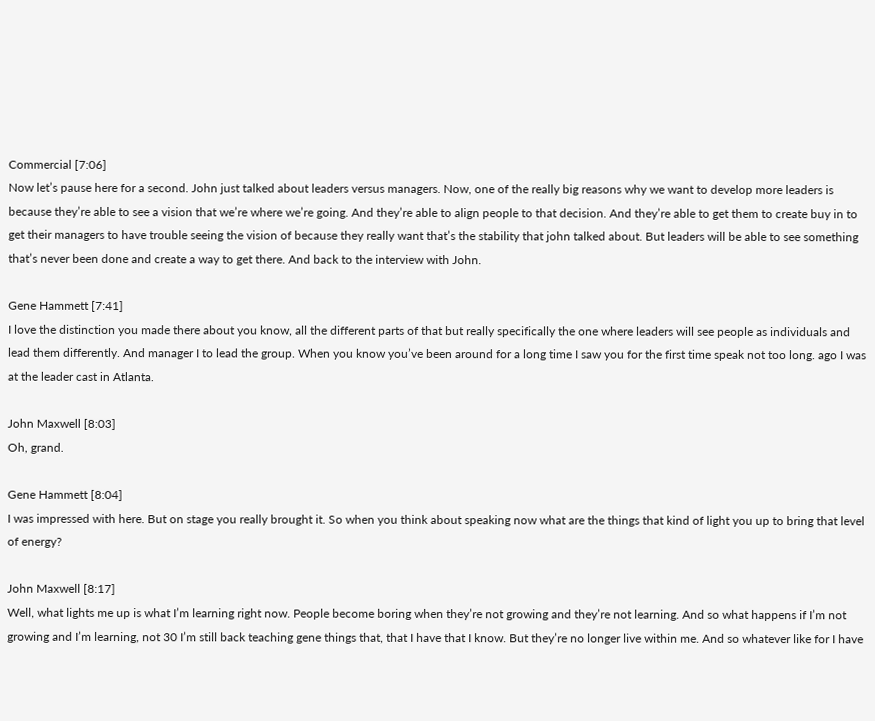Commercial [7:06]
Now let’s pause here for a second. John just talked about leaders versus managers. Now, one of the really big reasons why we want to develop more leaders is because they’re able to see a vision that we’re where we’re going. And they’re able to align people to that decision. And they’re able to get them to create buy in to get their managers to have trouble seeing the vision of because they really want that’s the stability that john talked about. But leaders will be able to see something that’s never been done and create a way to get there. And back to the interview with John.

Gene Hammett [7:41]
I love the distinction you made there about you know, all the different parts of that but really specifically the one where leaders will see people as individuals and lead them differently. And manager I to lead the group. When you know you’ve been around for a long time I saw you for the first time speak not too long. ago I was at the leader cast in Atlanta.

John Maxwell [8:03]
Oh, grand.

Gene Hammett [8:04]
I was impressed with here. But on stage you really brought it. So when you think about speaking now what are the things that kind of light you up to bring that level of energy?

John Maxwell [8:17]
Well, what lights me up is what I’m learning right now. People become boring when they’re not growing and they’re not learning. And so what happens if I’m not growing and I’m learning, not 30 I’m still back teaching gene things that, that I have that I know. But they’re no longer live within me. And so whatever like for I have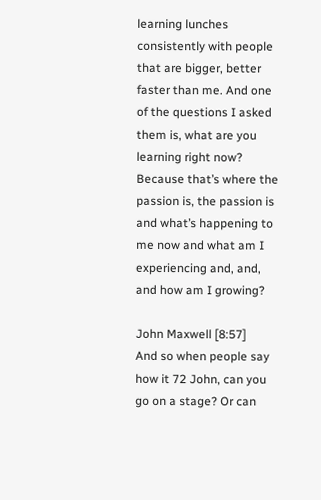learning lunches consistently with people that are bigger, better faster than me. And one of the questions I asked them is, what are you learning right now? Because that’s where the passion is, the passion is and what’s happening to me now and what am I experiencing and, and, and how am I growing?

John Maxwell [8:57]
And so when people say how it 72 John, can you go on a stage? Or can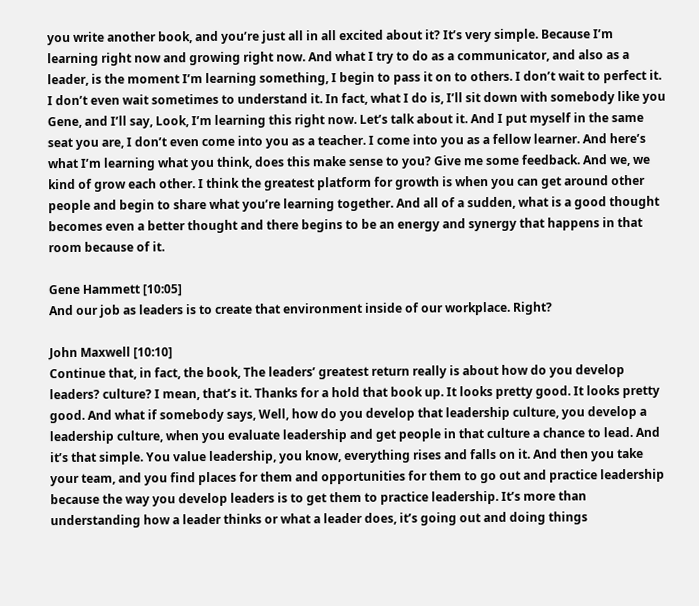you write another book, and you’re just all in all excited about it? It’s very simple. Because I’m learning right now and growing right now. And what I try to do as a communicator, and also as a leader, is the moment I’m learning something, I begin to pass it on to others. I don’t wait to perfect it. I don’t even wait sometimes to understand it. In fact, what I do is, I’ll sit down with somebody like you Gene, and I’ll say, Look, I’m learning this right now. Let’s talk about it. And I put myself in the same seat you are, I don’t even come into you as a teacher. I come into you as a fellow learner. And here’s what I’m learning what you think, does this make sense to you? Give me some feedback. And we, we kind of grow each other. I think the greatest platform for growth is when you can get around other people and begin to share what you’re learning together. And all of a sudden, what is a good thought becomes even a better thought and there begins to be an energy and synergy that happens in that room because of it.

Gene Hammett [10:05]
And our job as leaders is to create that environment inside of our workplace. Right?

John Maxwell [10:10]
Continue that, in fact, the book, The leaders’ greatest return really is about how do you develop leaders? culture? I mean, that’s it. Thanks for a hold that book up. It looks pretty good. It looks pretty good. And what if somebody says, Well, how do you develop that leadership culture, you develop a leadership culture, when you evaluate leadership and get people in that culture a chance to lead. And it’s that simple. You value leadership, you know, everything rises and falls on it. And then you take your team, and you find places for them and opportunities for them to go out and practice leadership because the way you develop leaders is to get them to practice leadership. It’s more than understanding how a leader thinks or what a leader does, it’s going out and doing things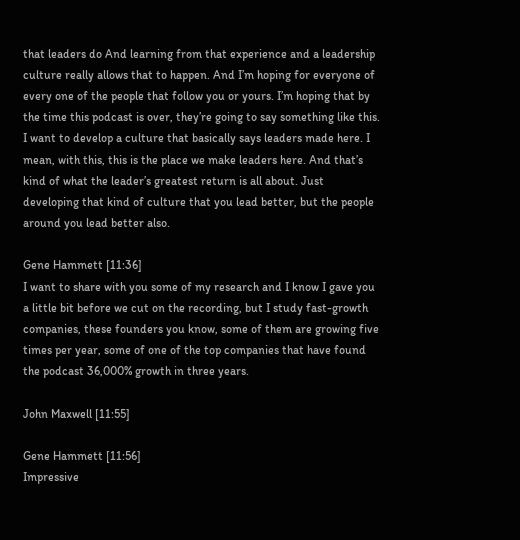that leaders do And learning from that experience and a leadership culture really allows that to happen. And I’m hoping for everyone of every one of the people that follow you or yours. I’m hoping that by the time this podcast is over, they’re going to say something like this. I want to develop a culture that basically says leaders made here. I mean, with this, this is the place we make leaders here. And that’s kind of what the leader’s greatest return is all about. Just developing that kind of culture that you lead better, but the people around you lead better also.

Gene Hammett [11:36]
I want to share with you some of my research and I know I gave you a little bit before we cut on the recording, but I study fast-growth companies, these founders you know, some of them are growing five times per year, some of one of the top companies that have found the podcast 36,000% growth in three years.

John Maxwell [11:55]

Gene Hammett [11:56]
Impressive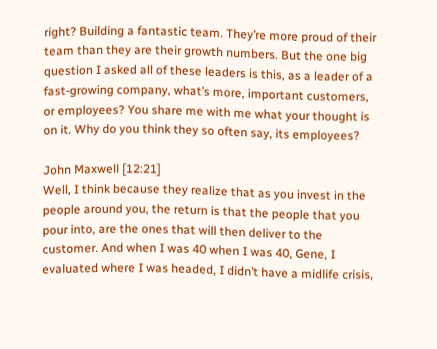right? Building a fantastic team. They’re more proud of their team than they are their growth numbers. But the one big question I asked all of these leaders is this, as a leader of a fast-growing company, what’s more, important customers, or employees? You share me with me what your thought is on it. Why do you think they so often say, its employees?

John Maxwell [12:21]
Well, I think because they realize that as you invest in the people around you, the return is that the people that you pour into, are the ones that will then deliver to the customer. And when I was 40 when I was 40, Gene, I evaluated where I was headed, I didn’t have a midlife crisis,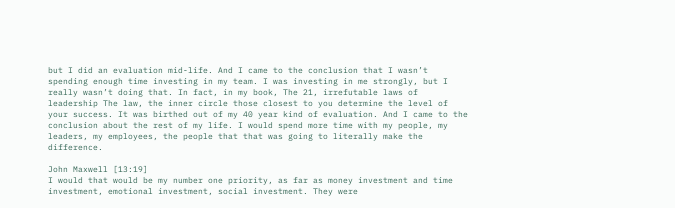but I did an evaluation mid-life. And I came to the conclusion that I wasn’t spending enough time investing in my team. I was investing in me strongly, but I really wasn’t doing that. In fact, in my book, The 21, irrefutable laws of leadership The law, the inner circle those closest to you determine the level of your success. It was birthed out of my 40 year kind of evaluation. And I came to the conclusion about the rest of my life. I would spend more time with my people, my leaders, my employees, the people that that was going to literally make the difference.

John Maxwell [13:19]
I would that would be my number one priority, as far as money investment and time investment, emotional investment, social investment. They were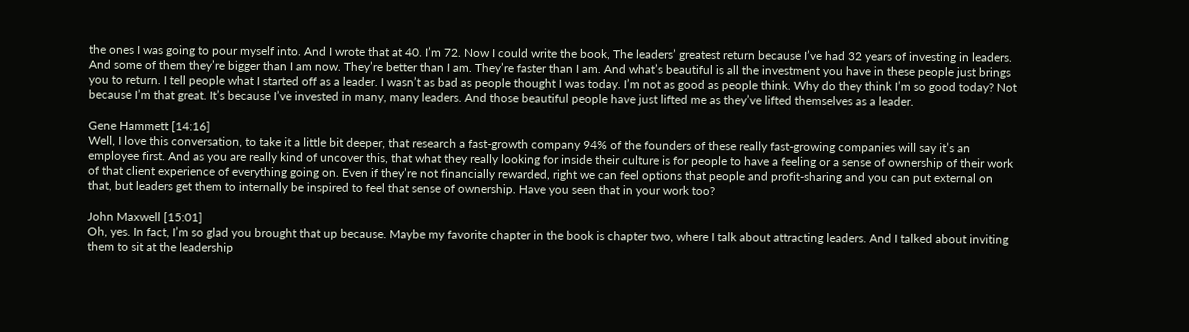the ones I was going to pour myself into. And I wrote that at 40. I’m 72. Now I could write the book, The leaders’ greatest return because I’ve had 32 years of investing in leaders. And some of them they’re bigger than I am now. They’re better than I am. They’re faster than I am. And what’s beautiful is all the investment you have in these people just brings you to return. I tell people what I started off as a leader. I wasn’t as bad as people thought I was today. I’m not as good as people think. Why do they think I’m so good today? Not because I’m that great. It’s because I’ve invested in many, many leaders. And those beautiful people have just lifted me as they’ve lifted themselves as a leader.

Gene Hammett [14:16]
Well, I love this conversation, to take it a little bit deeper, that research a fast-growth company 94% of the founders of these really fast-growing companies will say it’s an employee first. And as you are really kind of uncover this, that what they really looking for inside their culture is for people to have a feeling or a sense of ownership of their work of that client experience of everything going on. Even if they’re not financially rewarded, right we can feel options that people and profit-sharing and you can put external on that, but leaders get them to internally be inspired to feel that sense of ownership. Have you seen that in your work too?

John Maxwell [15:01]
Oh, yes. In fact, I’m so glad you brought that up because. Maybe my favorite chapter in the book is chapter two, where I talk about attracting leaders. And I talked about inviting them to sit at the leadership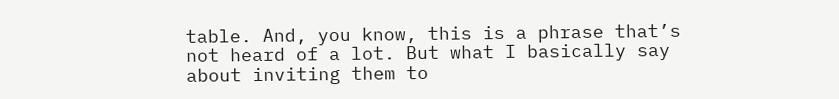table. And, you know, this is a phrase that’s not heard of a lot. But what I basically say about inviting them to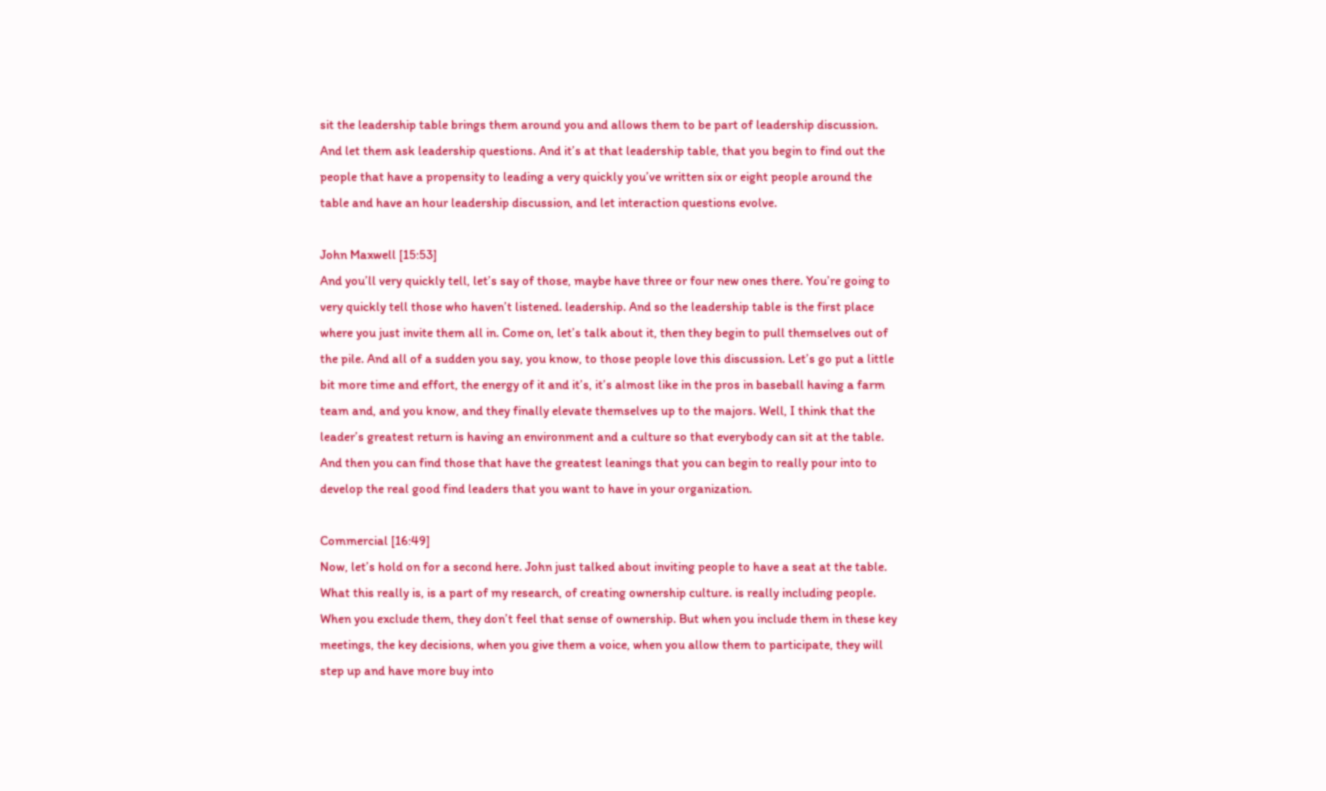sit the leadership table brings them around you and allows them to be part of leadership discussion. And let them ask leadership questions. And it’s at that leadership table, that you begin to find out the people that have a propensity to leading a very quickly you’ve written six or eight people around the table and have an hour leadership discussion, and let interaction questions evolve.

John Maxwell [15:53]
And you’ll very quickly tell, let’s say of those, maybe have three or four new ones there. You’re going to very quickly tell those who haven’t listened. leadership. And so the leadership table is the first place where you just invite them all in. Come on, let’s talk about it, then they begin to pull themselves out of the pile. And all of a sudden you say, you know, to those people love this discussion. Let’s go put a little bit more time and effort, the energy of it and it’s, it’s almost like in the pros in baseball having a farm team and, and you know, and they finally elevate themselves up to the majors. Well, I think that the leader’s greatest return is having an environment and a culture so that everybody can sit at the table. And then you can find those that have the greatest leanings that you can begin to really pour into to develop the real good find leaders that you want to have in your organization.

Commercial [16:49]
Now, let’s hold on for a second here. John just talked about inviting people to have a seat at the table. What this really is, is a part of my research, of creating ownership culture. is really including people. When you exclude them, they don’t feel that sense of ownership. But when you include them in these key meetings, the key decisions, when you give them a voice, when you allow them to participate, they will step up and have more buy into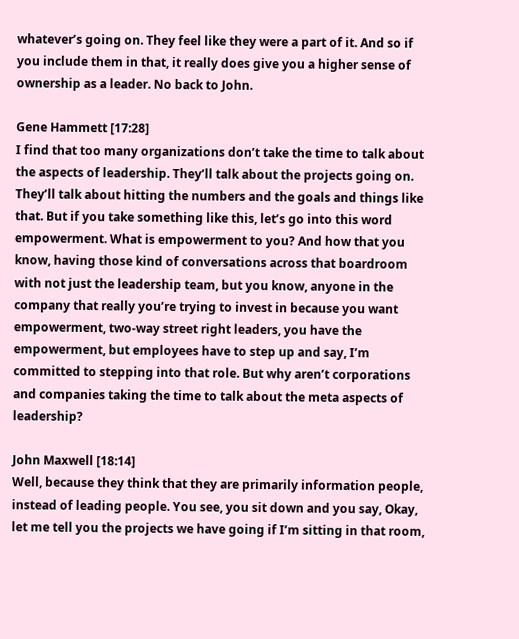whatever’s going on. They feel like they were a part of it. And so if you include them in that, it really does give you a higher sense of ownership as a leader. No back to John.

Gene Hammett [17:28]
I find that too many organizations don’t take the time to talk about the aspects of leadership. They’ll talk about the projects going on. They’ll talk about hitting the numbers and the goals and things like that. But if you take something like this, let’s go into this word empowerment. What is empowerment to you? And how that you know, having those kind of conversations across that boardroom with not just the leadership team, but you know, anyone in the company that really you’re trying to invest in because you want empowerment, two-way street right leaders, you have the empowerment, but employees have to step up and say, I’m committed to stepping into that role. But why aren’t corporations and companies taking the time to talk about the meta aspects of leadership?

John Maxwell [18:14]
Well, because they think that they are primarily information people, instead of leading people. You see, you sit down and you say, Okay, let me tell you the projects we have going if I’m sitting in that room,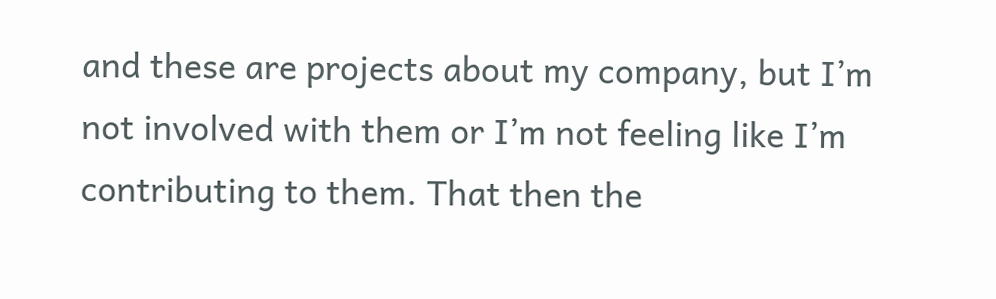and these are projects about my company, but I’m not involved with them or I’m not feeling like I’m contributing to them. That then the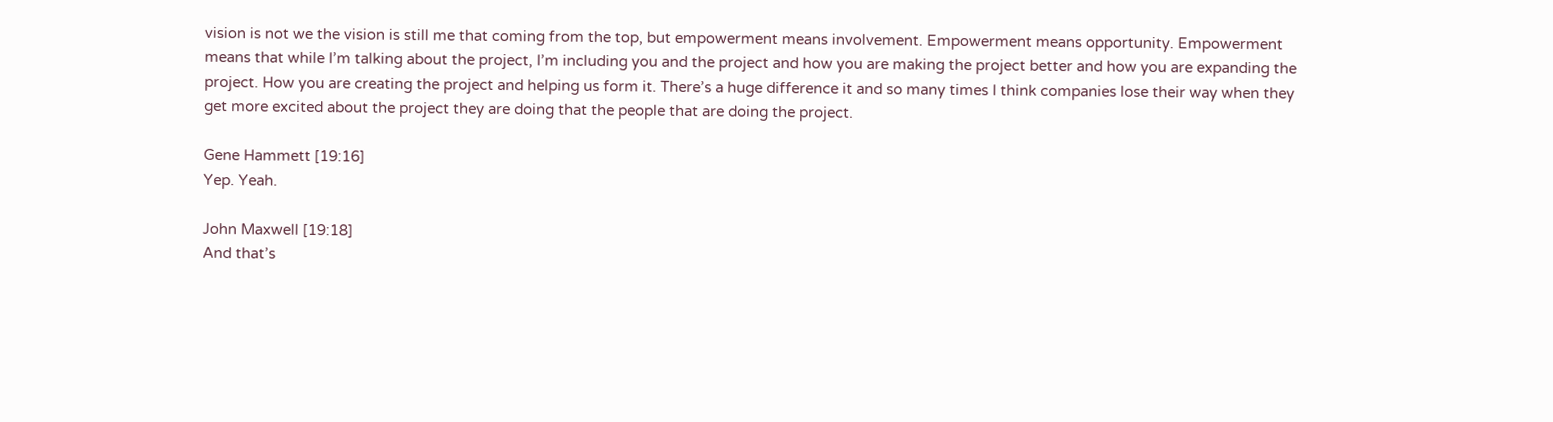vision is not we the vision is still me that coming from the top, but empowerment means involvement. Empowerment means opportunity. Empowerment means that while I’m talking about the project, I’m including you and the project and how you are making the project better and how you are expanding the project. How you are creating the project and helping us form it. There’s a huge difference it and so many times I think companies lose their way when they get more excited about the project they are doing that the people that are doing the project.

Gene Hammett [19:16]
Yep. Yeah.

John Maxwell [19:18]
And that’s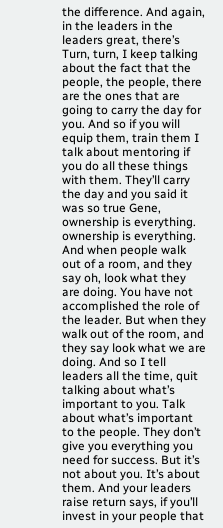the difference. And again, in the leaders in the leaders great, there’s Turn, turn, I keep talking about the fact that the people, the people, there are the ones that are going to carry the day for you. And so if you will equip them, train them I talk about mentoring if you do all these things with them. They’ll carry the day and you said it was so true Gene, ownership is everything. ownership is everything. And when people walk out of a room, and they say oh, look what they are doing. You have not accomplished the role of the leader. But when they walk out of the room, and they say look what we are doing. And so I tell leaders all the time, quit talking about what’s important to you. Talk about what’s important to the people. They don’t give you everything you need for success. But it’s not about you. It’s about them. And your leaders raise return says, if you’ll invest in your people that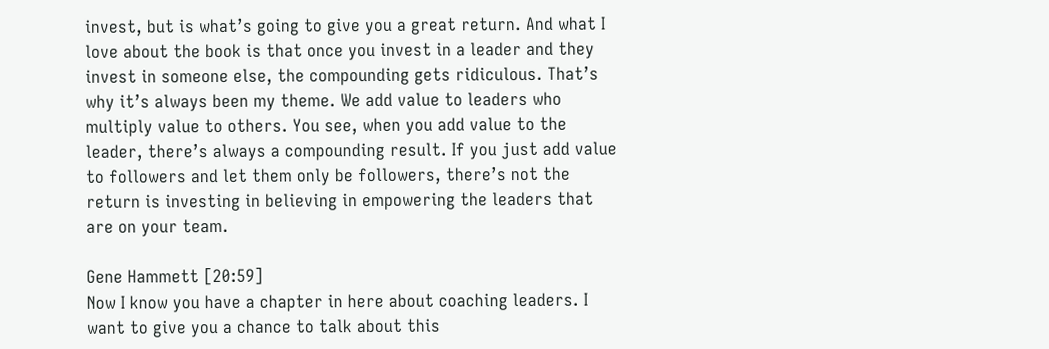invest, but is what’s going to give you a great return. And what I love about the book is that once you invest in a leader and they invest in someone else, the compounding gets ridiculous. That’s why it’s always been my theme. We add value to leaders who multiply value to others. You see, when you add value to the leader, there’s always a compounding result. If you just add value to followers and let them only be followers, there’s not the return is investing in believing in empowering the leaders that are on your team.

Gene Hammett [20:59]
Now I know you have a chapter in here about coaching leaders. I want to give you a chance to talk about this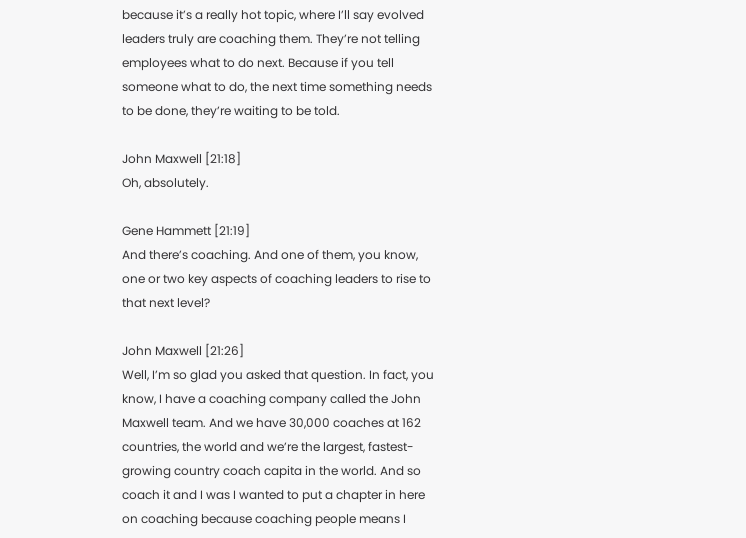because it’s a really hot topic, where I’ll say evolved leaders truly are coaching them. They’re not telling employees what to do next. Because if you tell someone what to do, the next time something needs to be done, they’re waiting to be told.

John Maxwell [21:18]
Oh, absolutely.

Gene Hammett [21:19]
And there’s coaching. And one of them, you know, one or two key aspects of coaching leaders to rise to that next level?

John Maxwell [21:26]
Well, I’m so glad you asked that question. In fact, you know, I have a coaching company called the John Maxwell team. And we have 30,000 coaches at 162 countries, the world and we’re the largest, fastest-growing country coach capita in the world. And so coach it and I was I wanted to put a chapter in here on coaching because coaching people means I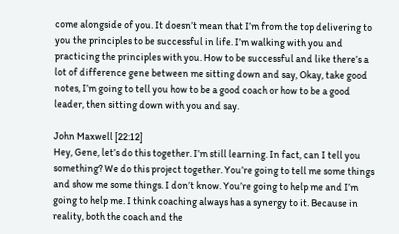come alongside of you. It doesn’t mean that I’m from the top delivering to you the principles to be successful in life. I’m walking with you and practicing the principles with you. How to be successful and like there’s a lot of difference gene between me sitting down and say, Okay, take good notes, I’m going to tell you how to be a good coach or how to be a good leader, then sitting down with you and say.

John Maxwell [22:12]
Hey, Gene, let’s do this together. I’m still learning. In fact, can I tell you something? We do this project together. You’re going to tell me some things and show me some things. I don’t know. You’re going to help me and I’m going to help me. I think coaching always has a synergy to it. Because in reality, both the coach and the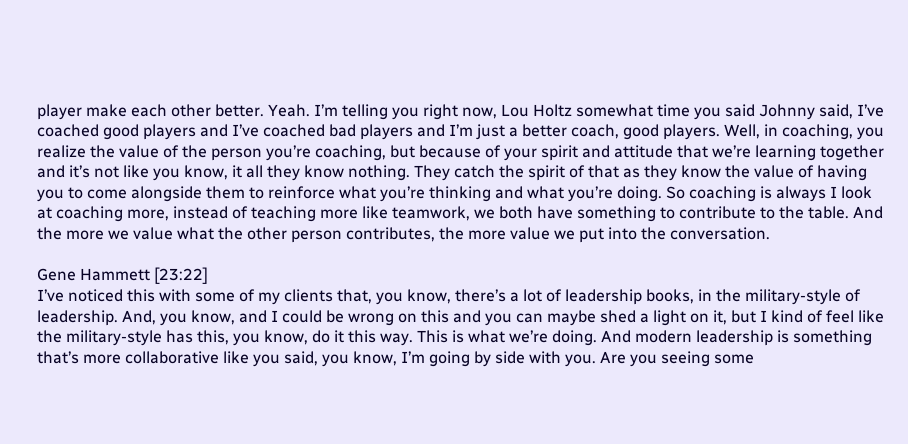player make each other better. Yeah. I’m telling you right now, Lou Holtz somewhat time you said Johnny said, I’ve coached good players and I’ve coached bad players and I’m just a better coach, good players. Well, in coaching, you realize the value of the person you’re coaching, but because of your spirit and attitude that we’re learning together and it’s not like you know, it all they know nothing. They catch the spirit of that as they know the value of having you to come alongside them to reinforce what you’re thinking and what you’re doing. So coaching is always I look at coaching more, instead of teaching more like teamwork, we both have something to contribute to the table. And the more we value what the other person contributes, the more value we put into the conversation.

Gene Hammett [23:22]
I’ve noticed this with some of my clients that, you know, there’s a lot of leadership books, in the military-style of leadership. And, you know, and I could be wrong on this and you can maybe shed a light on it, but I kind of feel like the military-style has this, you know, do it this way. This is what we’re doing. And modern leadership is something that’s more collaborative like you said, you know, I’m going by side with you. Are you seeing some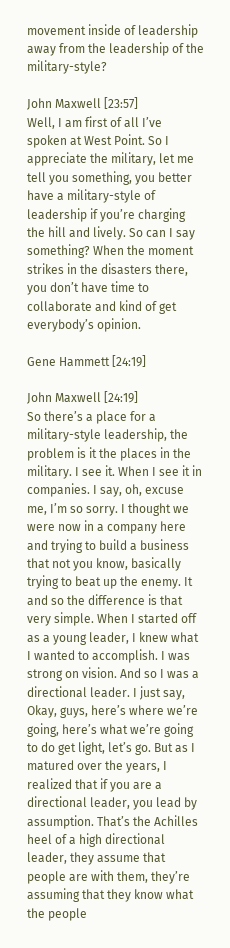movement inside of leadership away from the leadership of the military-style?

John Maxwell [23:57]
Well, I am first of all I’ve spoken at West Point. So I appreciate the military, let me tell you something, you better have a military-style of leadership if you’re charging the hill and lively. So can I say something? When the moment strikes in the disasters there, you don’t have time to collaborate and kind of get everybody’s opinion.

Gene Hammett [24:19]

John Maxwell [24:19]
So there’s a place for a military-style leadership, the problem is it the places in the military. I see it. When I see it in companies. I say, oh, excuse me, I’m so sorry. I thought we were now in a company here and trying to build a business that not you know, basically trying to beat up the enemy. It and so the difference is that very simple. When I started off as a young leader, I knew what I wanted to accomplish. I was strong on vision. And so I was a directional leader. I just say, Okay, guys, here’s where we’re going, here’s what we’re going to do get light, let’s go. But as I matured over the years, I realized that if you are a directional leader, you lead by assumption. That’s the Achilles heel of a high directional leader, they assume that people are with them, they’re assuming that they know what the people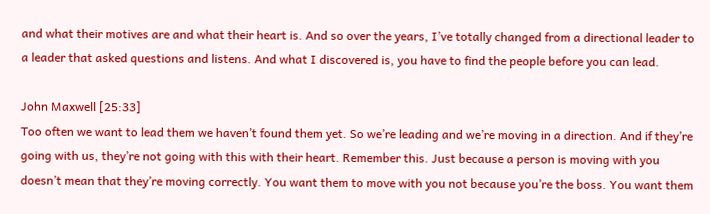and what their motives are and what their heart is. And so over the years, I’ve totally changed from a directional leader to a leader that asked questions and listens. And what I discovered is, you have to find the people before you can lead.

John Maxwell [25:33]
Too often we want to lead them we haven’t found them yet. So we’re leading and we’re moving in a direction. And if they’re going with us, they’re not going with this with their heart. Remember this. Just because a person is moving with you doesn’t mean that they’re moving correctly. You want them to move with you not because you’re the boss. You want them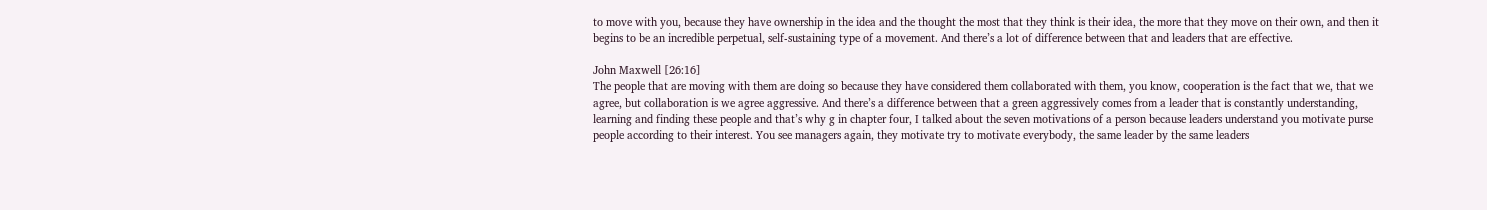to move with you, because they have ownership in the idea and the thought the most that they think is their idea, the more that they move on their own, and then it begins to be an incredible perpetual, self-sustaining type of a movement. And there’s a lot of difference between that and leaders that are effective.

John Maxwell [26:16]
The people that are moving with them are doing so because they have considered them collaborated with them, you know, cooperation is the fact that we, that we agree, but collaboration is we agree aggressive. And there’s a difference between that a green aggressively comes from a leader that is constantly understanding, learning and finding these people and that’s why g in chapter four, I talked about the seven motivations of a person because leaders understand you motivate purse people according to their interest. You see managers again, they motivate try to motivate everybody, the same leader by the same leaders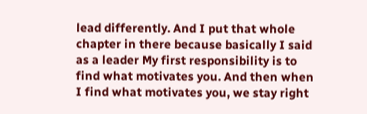lead differently. And I put that whole chapter in there because basically I said as a leader My first responsibility is to find what motivates you. And then when I find what motivates you, we stay right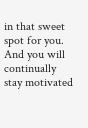in that sweet spot for you. And you will continually stay motivated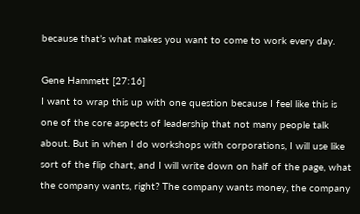because that’s what makes you want to come to work every day.

Gene Hammett [27:16]
I want to wrap this up with one question because I feel like this is one of the core aspects of leadership that not many people talk about. But in when I do workshops with corporations, I will use like sort of the flip chart, and I will write down on half of the page, what the company wants, right? The company wants money, the company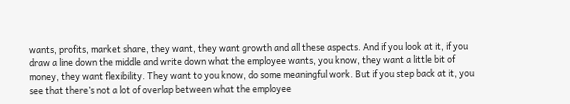wants, profits, market share, they want, they want growth and all these aspects. And if you look at it, if you draw a line down the middle and write down what the employee wants, you know, they want a little bit of money, they want flexibility. They want to you know, do some meaningful work. But if you step back at it, you see that there’s not a lot of overlap between what the employee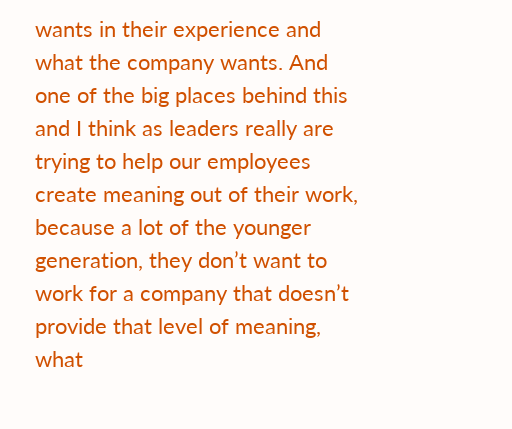wants in their experience and what the company wants. And one of the big places behind this and I think as leaders really are trying to help our employees create meaning out of their work, because a lot of the younger generation, they don’t want to work for a company that doesn’t provide that level of meaning, what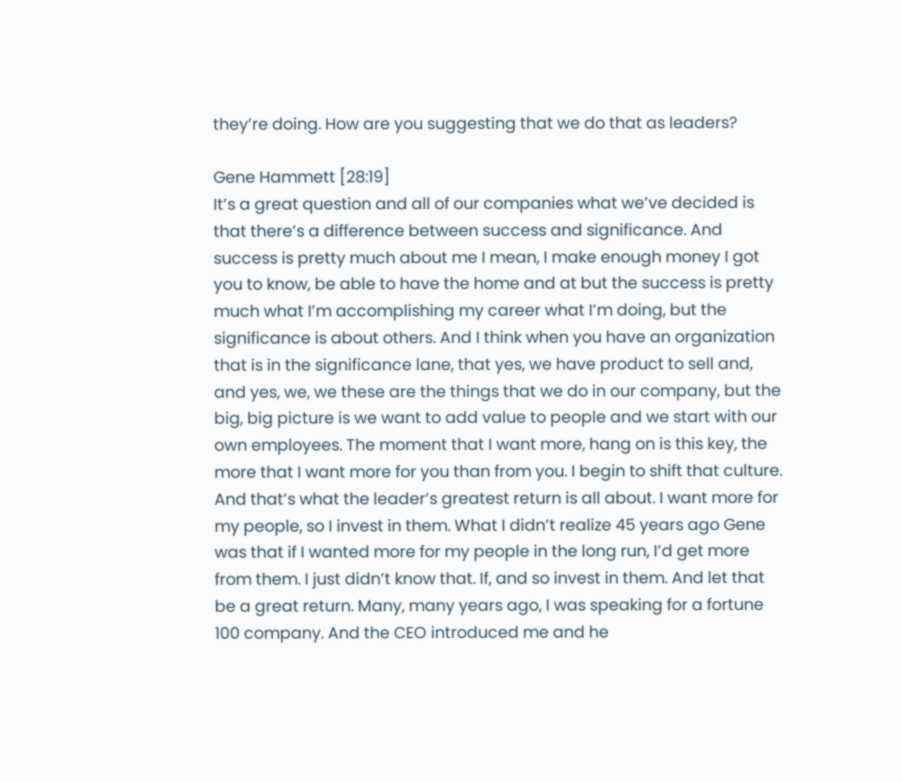they’re doing. How are you suggesting that we do that as leaders?

Gene Hammett [28:19]
It’s a great question and all of our companies what we’ve decided is that there’s a difference between success and significance. And success is pretty much about me I mean, I make enough money I got you to know, be able to have the home and at but the success is pretty much what I’m accomplishing my career what I’m doing, but the significance is about others. And I think when you have an organization that is in the significance lane, that yes, we have product to sell and, and yes, we, we these are the things that we do in our company, but the big, big picture is we want to add value to people and we start with our own employees. The moment that I want more, hang on is this key, the more that I want more for you than from you. I begin to shift that culture. And that’s what the leader’s greatest return is all about. I want more for my people, so I invest in them. What I didn’t realize 45 years ago Gene was that if I wanted more for my people in the long run, I’d get more from them. I just didn’t know that. If, and so invest in them. And let that be a great return. Many, many years ago, I was speaking for a fortune 100 company. And the CEO introduced me and he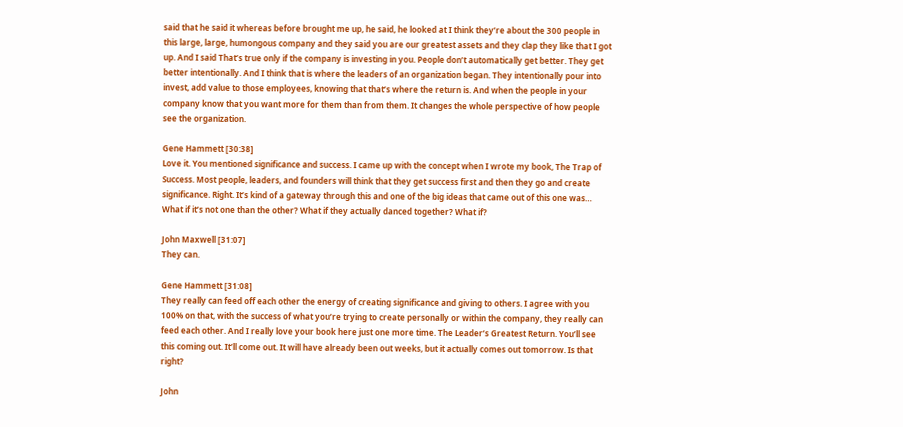said that he said it whereas before brought me up, he said, he looked at I think they’re about the 300 people in this large, large, humongous company and they said you are our greatest assets and they clap they like that I got up. And I said That’s true only if the company is investing in you. People don’t automatically get better. They get better intentionally. And I think that is where the leaders of an organization began. They intentionally pour into invest, add value to those employees, knowing that that’s where the return is. And when the people in your company know that you want more for them than from them. It changes the whole perspective of how people see the organization.

Gene Hammett [30:38]
Love it. You mentioned significance and success. I came up with the concept when I wrote my book, The Trap of Success. Most people, leaders, and founders will think that they get success first and then they go and create significance. Right. It’s kind of a gateway through this and one of the big ideas that came out of this one was… What if it’s not one than the other? What if they actually danced together? What if?

John Maxwell [31:07]
They can.

Gene Hammett [31:08]
They really can feed off each other the energy of creating significance and giving to others. I agree with you 100% on that, with the success of what you’re trying to create personally or within the company, they really can feed each other. And I really love your book here just one more time. The Leader’s Greatest Return. You’ll see this coming out. It’ll come out. It will have already been out weeks, but it actually comes out tomorrow. Is that right?

John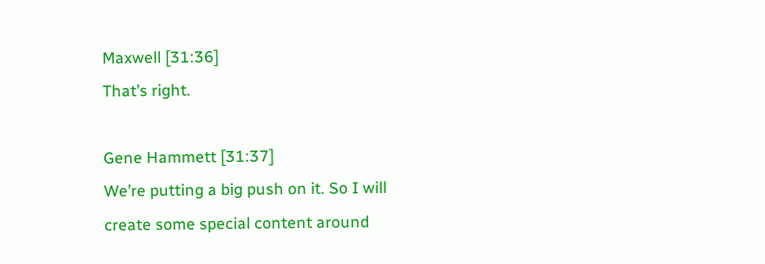Maxwell [31:36]
That’s right.

Gene Hammett [31:37]
We’re putting a big push on it. So I will create some special content around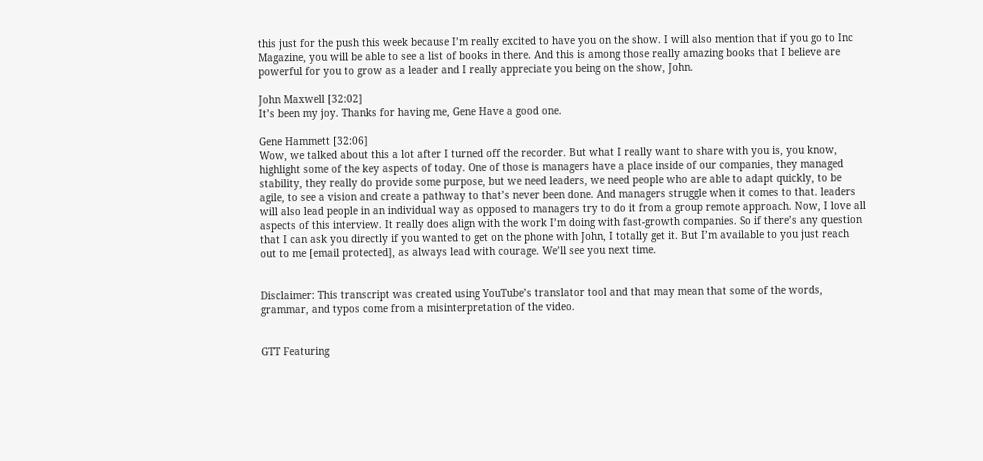this just for the push this week because I’m really excited to have you on the show. I will also mention that if you go to Inc Magazine, you will be able to see a list of books in there. And this is among those really amazing books that I believe are powerful for you to grow as a leader and I really appreciate you being on the show, John.

John Maxwell [32:02]
It’s been my joy. Thanks for having me, Gene Have a good one.

Gene Hammett [32:06]
Wow, we talked about this a lot after I turned off the recorder. But what I really want to share with you is, you know, highlight some of the key aspects of today. One of those is managers have a place inside of our companies, they managed stability, they really do provide some purpose, but we need leaders, we need people who are able to adapt quickly, to be agile, to see a vision and create a pathway to that’s never been done. And managers struggle when it comes to that. leaders will also lead people in an individual way as opposed to managers try to do it from a group remote approach. Now, I love all aspects of this interview. It really does align with the work I’m doing with fast-growth companies. So if there’s any question that I can ask you directly if you wanted to get on the phone with John, I totally get it. But I’m available to you just reach out to me [email protected], as always lead with courage. We’ll see you next time.


Disclaimer: This transcript was created using YouTube’s translator tool and that may mean that some of the words, grammar, and typos come from a misinterpretation of the video.


GTT Featuring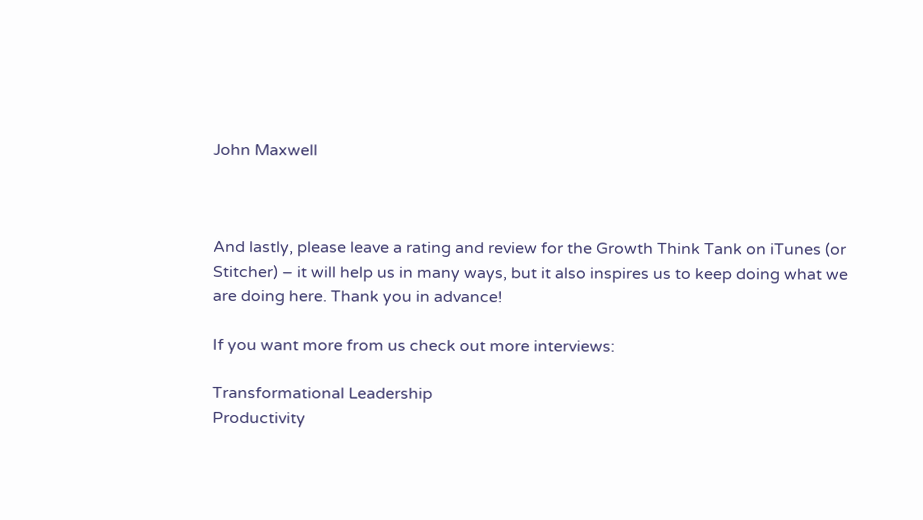John Maxwell



And lastly, please leave a rating and review for the Growth Think Tank on iTunes (or Stitcher) – it will help us in many ways, but it also inspires us to keep doing what we are doing here. Thank you in advance!

If you want more from us check out more interviews:

Transformational Leadership
Productivity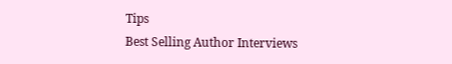Tips
Best Selling Author Interviews